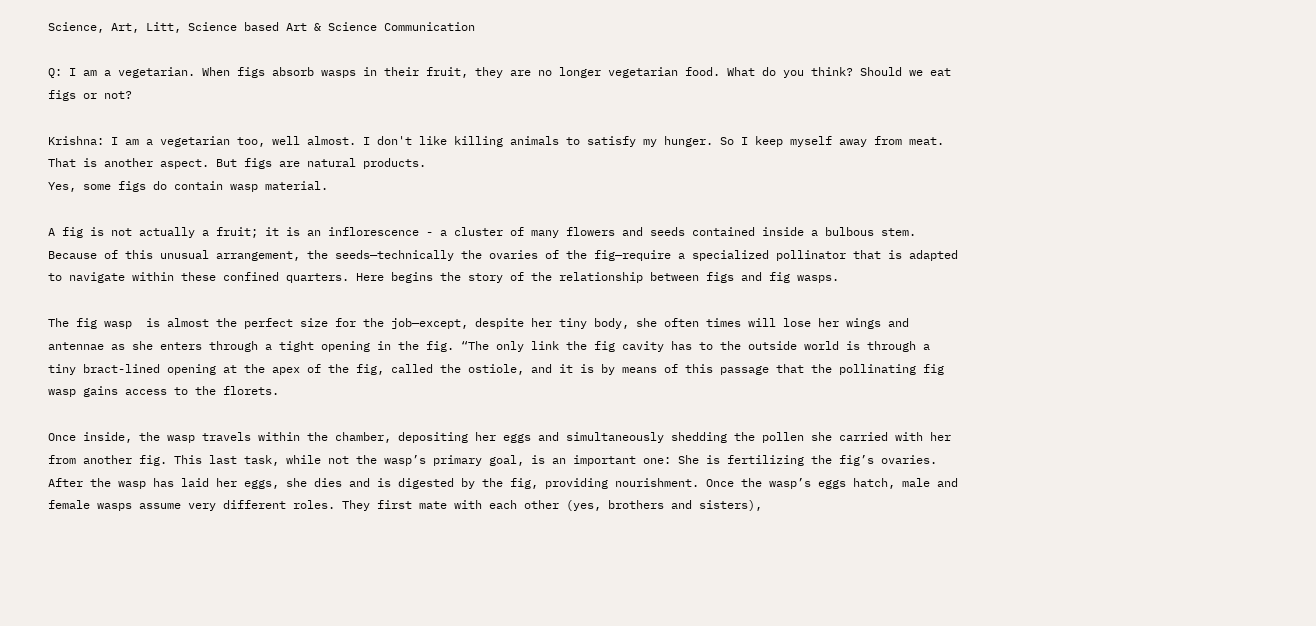Science, Art, Litt, Science based Art & Science Communication

Q: I am a vegetarian. When figs absorb wasps in their fruit, they are no longer vegetarian food. What do you think? Should we eat figs or not?

Krishna: I am a vegetarian too, well almost. I don't like killing animals to satisfy my hunger. So I keep myself away from meat. That is another aspect. But figs are natural products.
Yes, some figs do contain wasp material.

A fig is not actually a fruit; it is an inflorescence - a cluster of many flowers and seeds contained inside a bulbous stem. Because of this unusual arrangement, the seeds—technically the ovaries of the fig—require a specialized pollinator that is adapted to navigate within these confined quarters. Here begins the story of the relationship between figs and fig wasps.

The fig wasp  is almost the perfect size for the job—except, despite her tiny body, she often times will lose her wings and antennae as she enters through a tight opening in the fig. “The only link the fig cavity has to the outside world is through a tiny bract-lined opening at the apex of the fig, called the ostiole, and it is by means of this passage that the pollinating fig wasp gains access to the florets.

Once inside, the wasp travels within the chamber, depositing her eggs and simultaneously shedding the pollen she carried with her from another fig. This last task, while not the wasp’s primary goal, is an important one: She is fertilizing the fig’s ovaries. After the wasp has laid her eggs, she dies and is digested by the fig, providing nourishment. Once the wasp’s eggs hatch, male and female wasps assume very different roles. They first mate with each other (yes, brothers and sisters),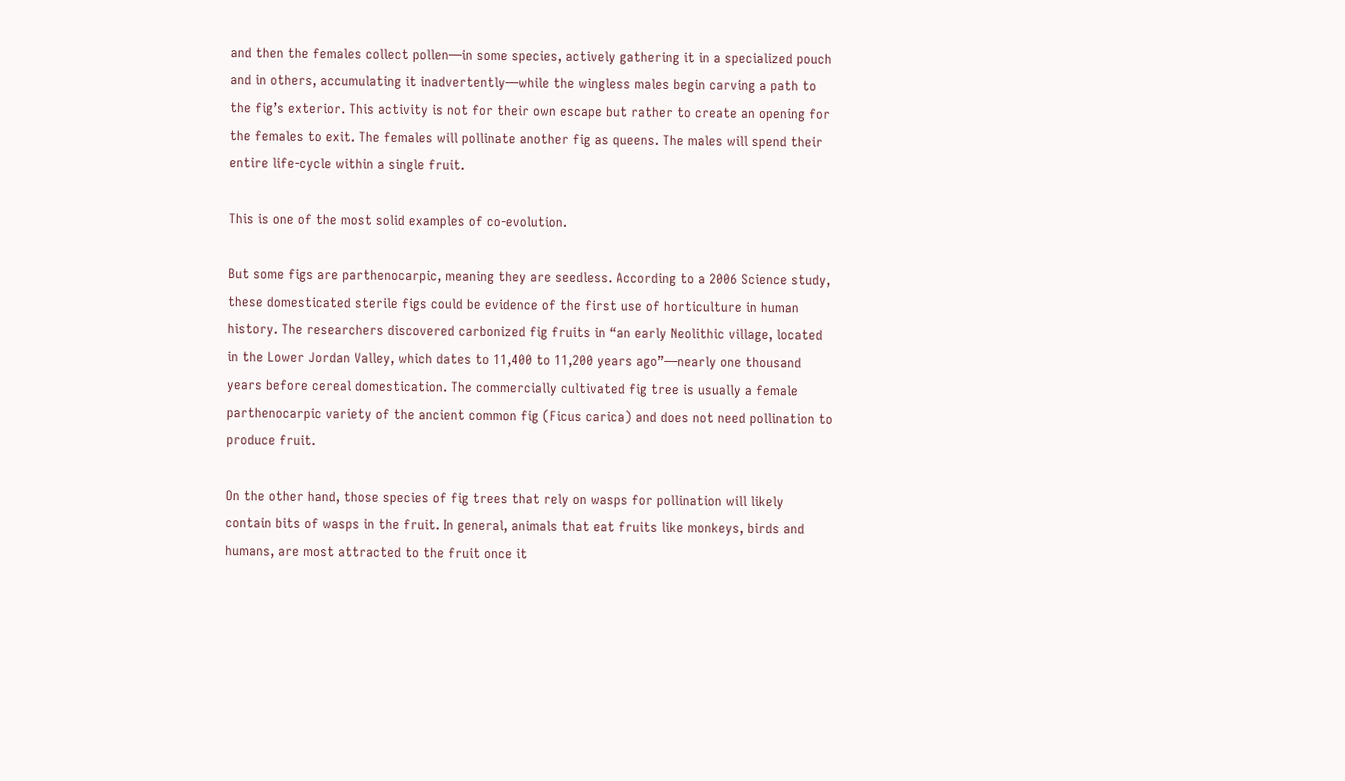and then the females collect pollen—in some species, actively gathering it in a specialized pouch and in others, accumulating it inadvertently—while the wingless males begin carving a path to the fig’s exterior. This activity is not for their own escape but rather to create an opening for the females to exit. The females will pollinate another fig as queens. The males will spend their entire life-cycle within a single fruit.

This is one of the most solid examples of co-evolution.

But some figs are parthenocarpic, meaning they are seedless. According to a 2006 Science study, these domesticated sterile figs could be evidence of the first use of horticulture in human history. The researchers discovered carbonized fig fruits in “an early Neolithic village, located in the Lower Jordan Valley, which dates to 11,400 to 11,200 years ago”—nearly one thousand years before cereal domestication. The commercially cultivated fig tree is usually a female parthenocarpic variety of the ancient common fig (Ficus carica) and does not need pollination to produce fruit.

On the other hand, those species of fig trees that rely on wasps for pollination will likely contain bits of wasps in the fruit. In general, animals that eat fruits like monkeys, birds and humans, are most attracted to the fruit once it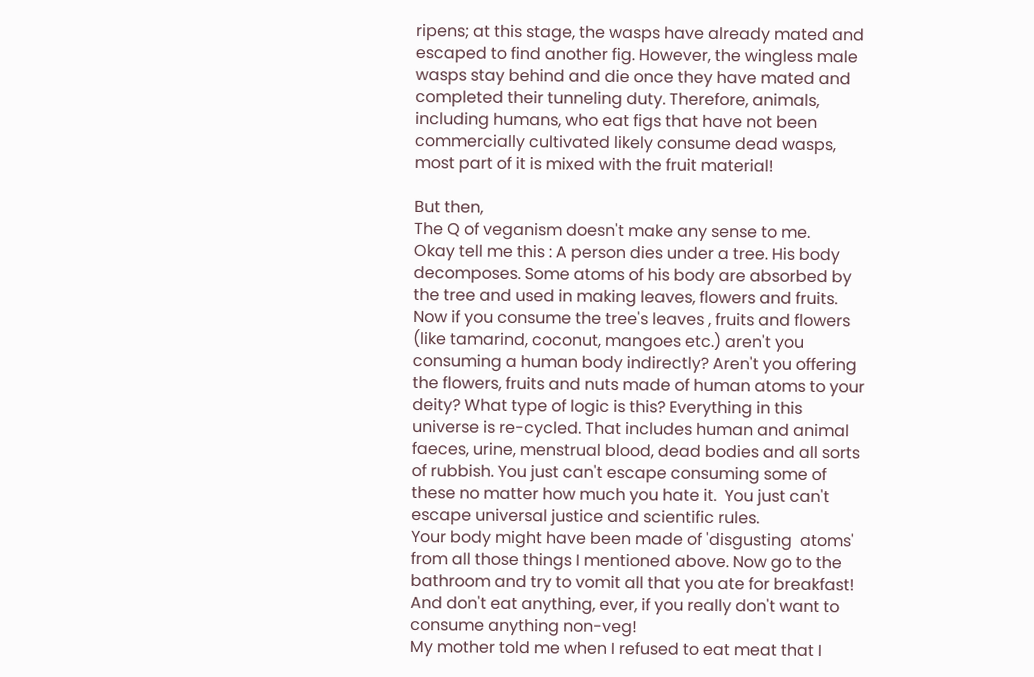ripens; at this stage, the wasps have already mated and escaped to find another fig. However, the wingless male wasps stay behind and die once they have mated and completed their tunneling duty. Therefore, animals, including humans, who eat figs that have not been commercially cultivated likely consume dead wasps, most part of it is mixed with the fruit material!

But then,
The Q of veganism doesn't make any sense to me.
Okay tell me this : A person dies under a tree. His body decomposes. Some atoms of his body are absorbed by the tree and used in making leaves, flowers and fruits. Now if you consume the tree's leaves , fruits and flowers (like tamarind, coconut, mangoes etc.) aren't you consuming a human body indirectly? Aren't you offering the flowers, fruits and nuts made of human atoms to your deity? What type of logic is this? Everything in this universe is re-cycled. That includes human and animal faeces, urine, menstrual blood, dead bodies and all sorts of rubbish. You just can't escape consuming some of these no matter how much you hate it.  You just can't escape universal justice and scientific rules.
Your body might have been made of 'disgusting  atoms' from all those things I mentioned above. Now go to the bathroom and try to vomit all that you ate for breakfast! And don't eat anything, ever, if you really don't want to consume anything non-veg!
My mother told me when I refused to eat meat that I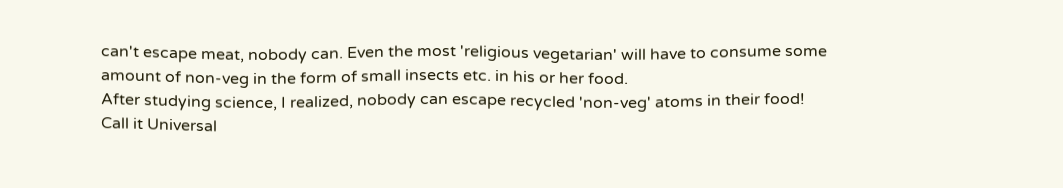can't escape meat, nobody can. Even the most 'religious vegetarian' will have to consume some amount of non-veg in the form of small insects etc. in his or her food.
After studying science, I realized, nobody can escape recycled 'non-veg' atoms in their food!
Call it Universal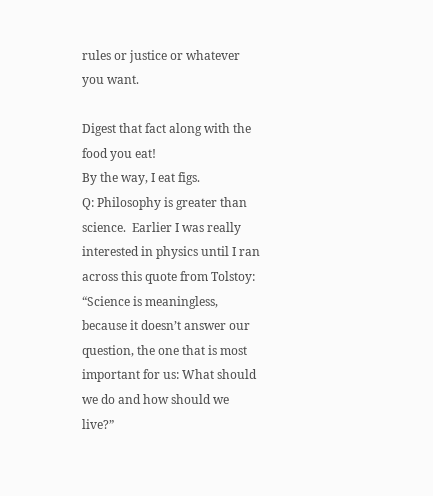rules or justice or whatever you want.

Digest that fact along with the food you eat!
By the way, I eat figs.
Q: Philosophy is greater than science.  Earlier I was really interested in physics until I ran across this quote from Tolstoy: “Science is meaningless, because it doesn’t answer our question, the one that is most important for us: What should we do and how should we live?”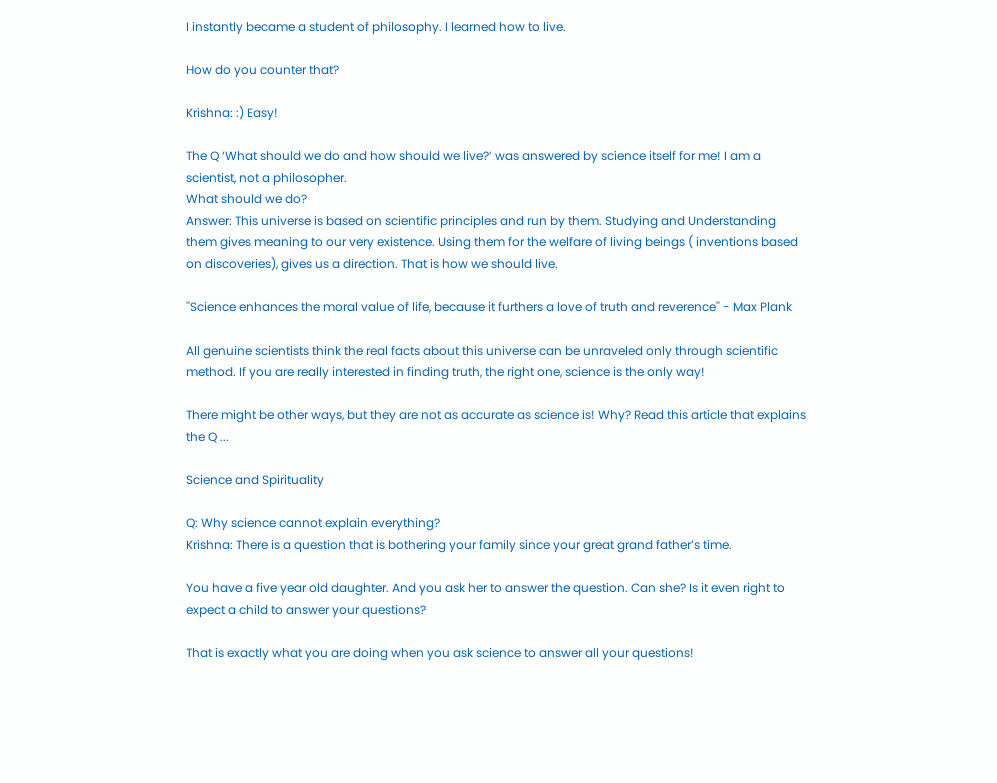I instantly became a student of philosophy. I learned how to live.

How do you counter that?

Krishna: :) Easy!

The Q ‘What should we do and how should we live?’ was answered by science itself for me! I am a scientist, not a philosopher.
What should we do?
Answer: This universe is based on scientific principles and run by them. Studying and Understanding them gives meaning to our very existence. Using them for the welfare of living beings ( inventions based on discoveries), gives us a direction. That is how we should live.

''Science enhances the moral value of life, because it furthers a love of truth and reverence'' - Max Plank

All genuine scientists think the real facts about this universe can be unraveled only through scientific method. If you are really interested in finding truth, the right one, science is the only way!

There might be other ways, but they are not as accurate as science is! Why? Read this article that explains the Q ...

Science and Spirituality

Q: Why science cannot explain everything?
Krishna: There is a question that is bothering your family since your great grand father’s time.

You have a five year old daughter. And you ask her to answer the question. Can she? Is it even right to expect a child to answer your questions?

That is exactly what you are doing when you ask science to answer all your questions!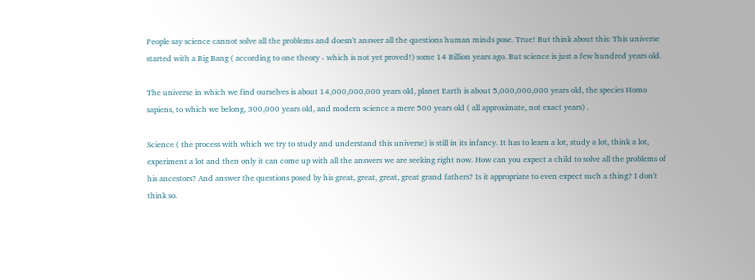People say science cannot solve all the problems and doesn't answer all the questions human minds pose. True! But think about this: This universe started with a Big Bang ( according to one theory - which is not yet proved!) some 14 Billion years ago. But science is just a few hundred years old.

The universe in which we find ourselves is about 14,000,000,000 years old, planet Earth is about 5,000,000,000 years old, the species Homo sapiens, to which we belong, 300,000 years old, and modern science a mere 500 years old ( all approximate, not exact years) .

Science ( the process with which we try to study and understand this universe) is still in its infancy. It has to learn a lot, study a lot, think a lot, experiment a lot and then only it can come up with all the answers we are seeking right now. How can you expect a child to solve all the problems of his ancestors? And answer the questions posed by his great, great, great, great grand fathers? Is it appropriate to even expect such a thing? I don't think so.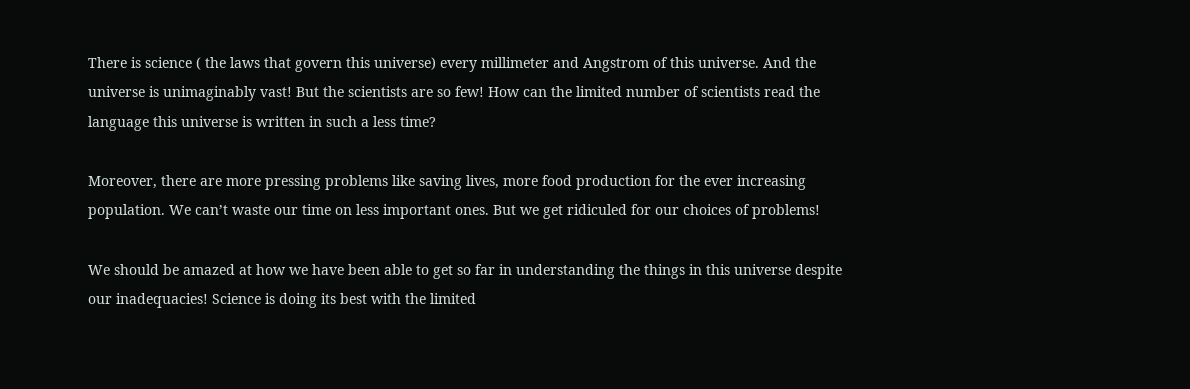There is science ( the laws that govern this universe) every millimeter and Angstrom of this universe. And the universe is unimaginably vast! But the scientists are so few! How can the limited number of scientists read the language this universe is written in such a less time?

Moreover, there are more pressing problems like saving lives, more food production for the ever increasing population. We can’t waste our time on less important ones. But we get ridiculed for our choices of problems!

We should be amazed at how we have been able to get so far in understanding the things in this universe despite our inadequacies! Science is doing its best with the limited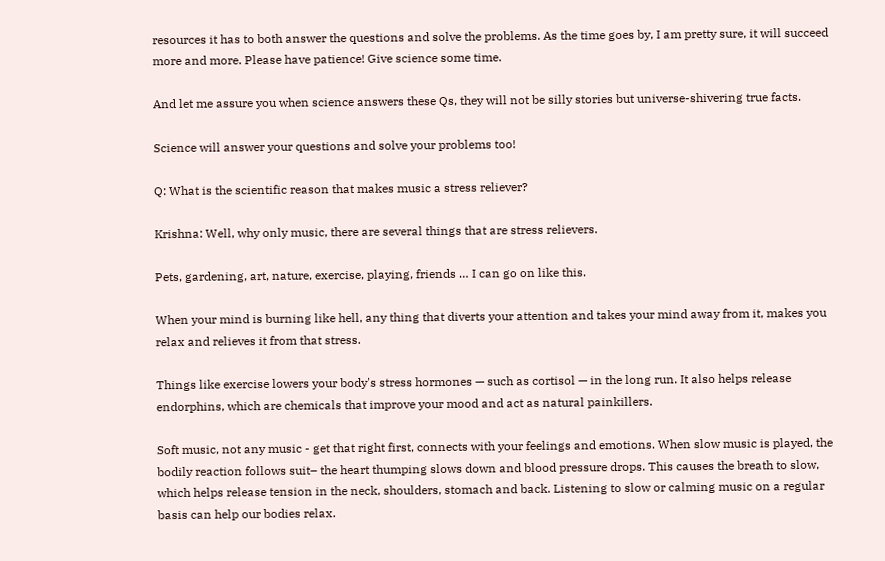resources it has to both answer the questions and solve the problems. As the time goes by, I am pretty sure, it will succeed more and more. Please have patience! Give science some time.

And let me assure you when science answers these Qs, they will not be silly stories but universe-shivering true facts.

Science will answer your questions and solve your problems too!

Q: What is the scientific reason that makes music a stress reliever?

Krishna: Well, why only music, there are several things that are stress relievers.

Pets, gardening, art, nature, exercise, playing, friends … I can go on like this.

When your mind is burning like hell, any thing that diverts your attention and takes your mind away from it, makes you relax and relieves it from that stress.

Things like exercise lowers your body's stress hormones — such as cortisol — in the long run. It also helps release endorphins, which are chemicals that improve your mood and act as natural painkillers.

Soft music, not any music - get that right first, connects with your feelings and emotions. When slow music is played, the bodily reaction follows suit– the heart thumping slows down and blood pressure drops. This causes the breath to slow, which helps release tension in the neck, shoulders, stomach and back. Listening to slow or calming music on a regular basis can help our bodies relax.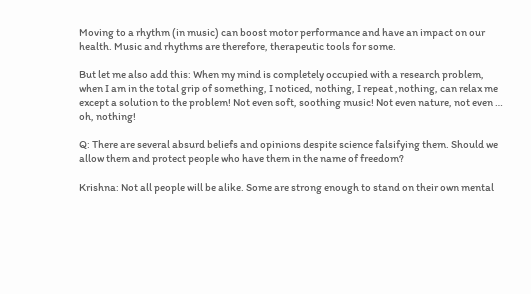Moving to a rhythm (in music) can boost motor performance and have an impact on our health. Music and rhythms are therefore, therapeutic tools for some.

But let me also add this: When my mind is completely occupied with a research problem, when I am in the total grip of something, I noticed, nothing, I repeat ,nothing, can relax me except a solution to the problem! Not even soft, soothing music! Not even nature, not even … oh, nothing!

Q: There are several absurd beliefs and opinions despite science falsifying them. Should we allow them and protect people who have them in the name of freedom?

Krishna: Not all people will be alike. Some are strong enough to stand on their own mental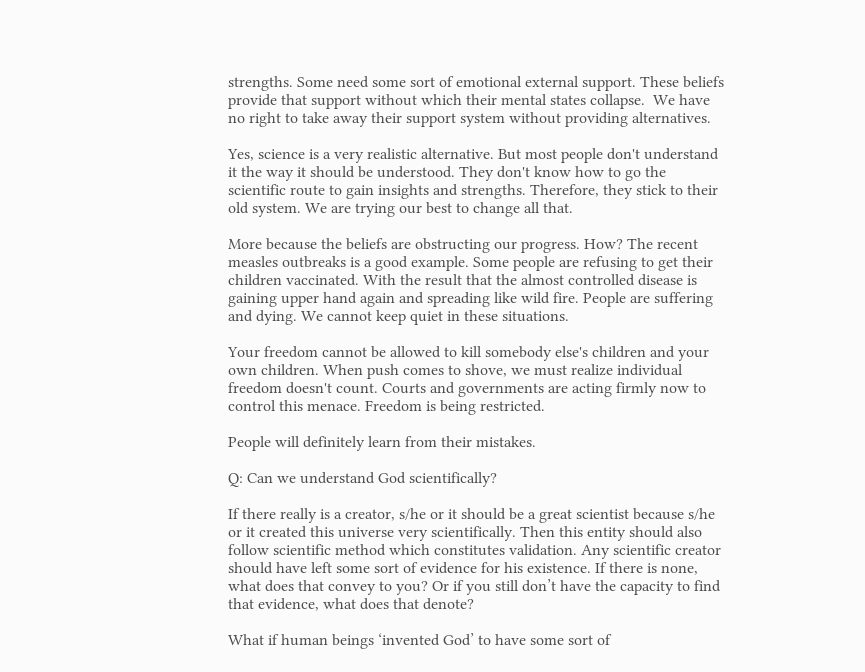strengths. Some need some sort of emotional external support. These beliefs provide that support without which their mental states collapse.  We have no right to take away their support system without providing alternatives.

Yes, science is a very realistic alternative. But most people don't understand it the way it should be understood. They don't know how to go the scientific route to gain insights and strengths. Therefore, they stick to their old system. We are trying our best to change all that.

More because the beliefs are obstructing our progress. How? The recent measles outbreaks is a good example. Some people are refusing to get their children vaccinated. With the result that the almost controlled disease is gaining upper hand again and spreading like wild fire. People are suffering and dying. We cannot keep quiet in these situations.

Your freedom cannot be allowed to kill somebody else's children and your own children. When push comes to shove, we must realize individual freedom doesn't count. Courts and governments are acting firmly now to control this menace. Freedom is being restricted.

People will definitely learn from their mistakes.

Q: Can we understand God scientifically?

If there really is a creator, s/he or it should be a great scientist because s/he or it created this universe very scientifically. Then this entity should also follow scientific method which constitutes validation. Any scientific creator should have left some sort of evidence for his existence. If there is none, what does that convey to you? Or if you still don’t have the capacity to find that evidence, what does that denote?

What if human beings ‘invented God’ to have some sort of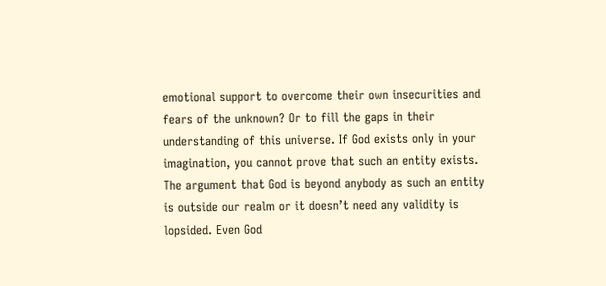emotional support to overcome their own insecurities and fears of the unknown? Or to fill the gaps in their understanding of this universe. If God exists only in your imagination, you cannot prove that such an entity exists. The argument that God is beyond anybody as such an entity is outside our realm or it doesn’t need any validity is lopsided. Even God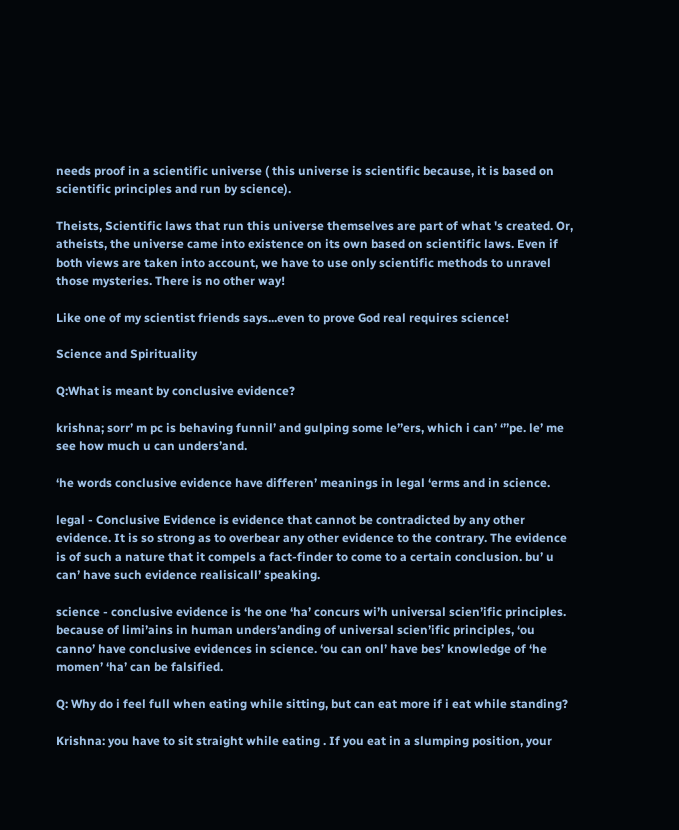needs proof in a scientific universe ( this universe is scientific because, it is based on scientific principles and run by science).

Theists, Scientific laws that run this universe themselves are part of what 's created. Or, atheists, the universe came into existence on its own based on scientific laws. Even if both views are taken into account, we have to use only scientific methods to unravel those mysteries. There is no other way!

Like one of my scientist friends says...even to prove God real requires science!

Science and Spirituality

Q:What is meant by conclusive evidence?

krishna; sorr’ m pc is behaving funnil’ and gulping some le’’ers, which i can’ ‘’’pe. le’ me see how much u can unders’and.

‘he words conclusive evidence have differen’ meanings in legal ‘erms and in science.

legal - Conclusive Evidence is evidence that cannot be contradicted by any other evidence. It is so strong as to overbear any other evidence to the contrary. The evidence is of such a nature that it compels a fact-finder to come to a certain conclusion. bu’ u can’ have such evidence realisicall’ speaking.

science - conclusive evidence is ‘he one ‘ha’ concurs wi’h universal scien’ific principles. because of limi’ains in human unders’anding of universal scien’ific principles, ‘ou canno’ have conclusive evidences in science. ‘ou can onl’ have bes’ knowledge of ‘he momen’ ‘ha’ can be falsified.

Q: Why do i feel full when eating while sitting, but can eat more if i eat while standing?

Krishna: you have to sit straight while eating . If you eat in a slumping position, your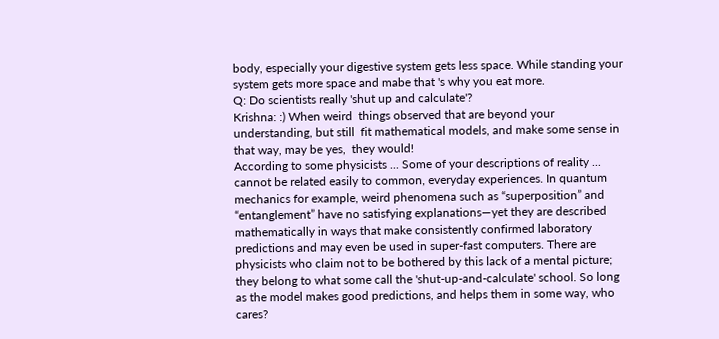body, especially your digestive system gets less space. While standing your system gets more space and mabe that 's why you eat more.
Q: Do scientists really 'shut up and calculate'?
Krishna: :) When weird  things observed that are beyond your understanding, but still  fit mathematical models, and make some sense in that way, may be yes,  they would!
According to some physicists ... Some of your descriptions of reality ... cannot be related easily to common, everyday experiences. In quantum mechanics for example, weird phenomena such as “superposition” and “entanglement” have no satisfying explanations—yet they are described mathematically in ways that make consistently confirmed laboratory predictions and may even be used in super-fast computers. There are physicists who claim not to be bothered by this lack of a mental picture; they belong to what some call the 'shut-up-and-calculate' school. So long as the model makes good predictions, and helps them in some way, who cares?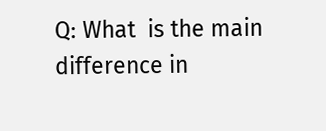Q: What  is the main difference in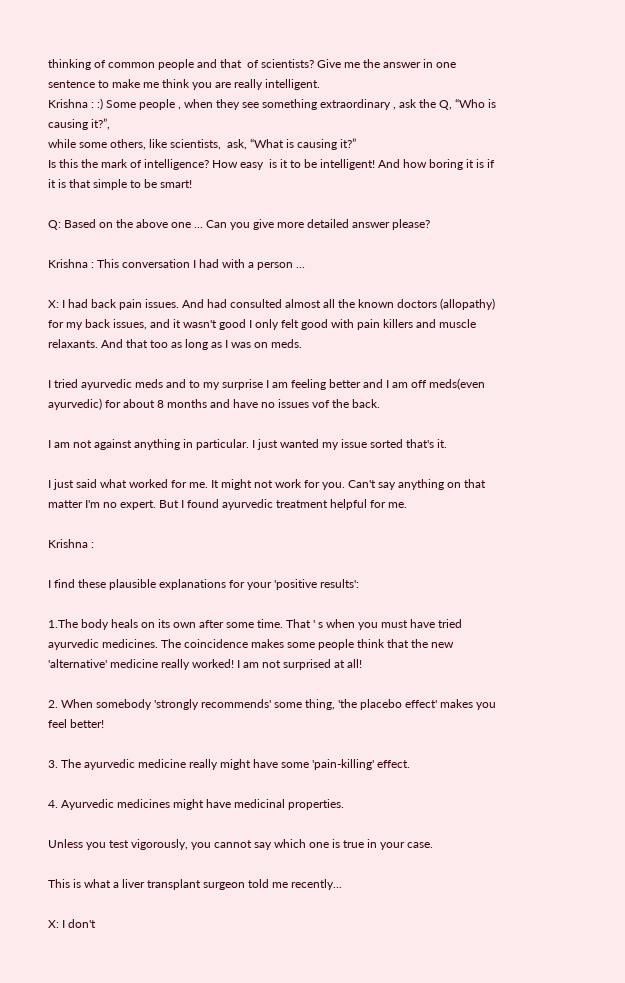thinking of common people and that  of scientists? Give me the answer in one sentence to make me think you are really intelligent.
Krishna : :) Some people , when they see something extraordinary , ask the Q, “Who is causing it?”,
while some others, like scientists,  ask, “What is causing it?”
Is this the mark of intelligence? How easy  is it to be intelligent! And how boring it is if it is that simple to be smart!

Q: Based on the above one ... Can you give more detailed answer please?

Krishna : This conversation I had with a person ...

X: I had back pain issues. And had consulted almost all the known doctors (allopathy) for my back issues, and it wasn't good I only felt good with pain killers and muscle relaxants. And that too as long as I was on meds.

I tried ayurvedic meds and to my surprise I am feeling better and I am off meds(even ayurvedic) for about 8 months and have no issues vof the back.

I am not against anything in particular. I just wanted my issue sorted that's it.

I just said what worked for me. It might not work for you. Can't say anything on that matter I'm no expert. But I found ayurvedic treatment helpful for me.

Krishna :

I find these plausible explanations for your 'positive results':

1.The body heals on its own after some time. That ' s when you must have tried ayurvedic medicines. The coincidence makes some people think that the new 'alternative' medicine really worked! I am not surprised at all!

2. When somebody 'strongly recommends' some thing, 'the placebo effect' makes you feel better!

3. The ayurvedic medicine really might have some 'pain-killing' effect.

4. Ayurvedic medicines might have medicinal properties.

Unless you test vigorously, you cannot say which one is true in your case.

This is what a liver transplant surgeon told me recently...

X: I don't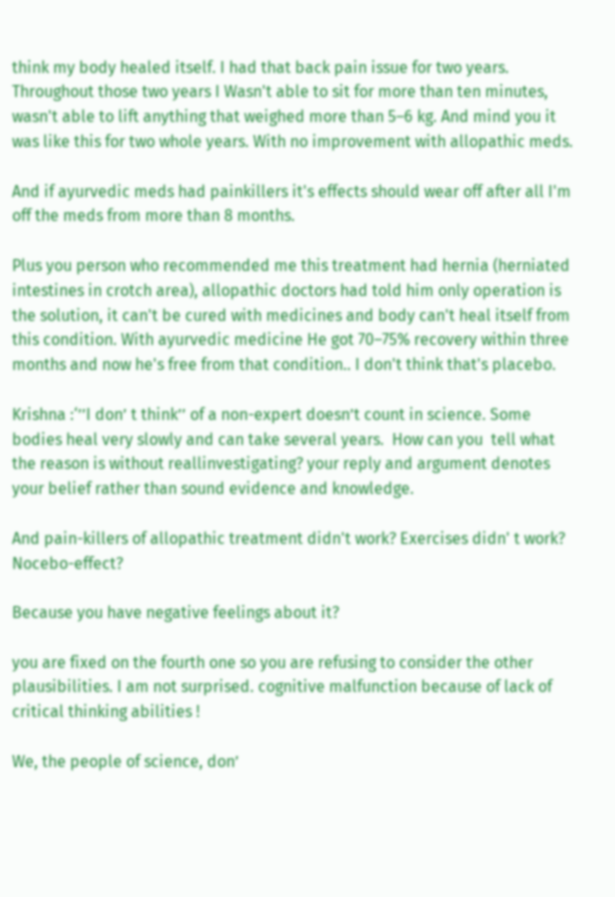think my body healed itself. I had that back pain issue for two years. Throughout those two years I Wasn't able to sit for more than ten minutes, wasn't able to lift anything that weighed more than 5–6 kg. And mind you it was like this for two whole years. With no improvement with allopathic meds.

And if ayurvedic meds had painkillers it's effects should wear off after all I'm off the meds from more than 8 months.

Plus you person who recommended me this treatment had hernia (herniated intestines in crotch area), allopathic doctors had told him only operation is the solution, it can't be cured with medicines and body can't heal itself from this condition. With ayurvedic medicine He got 70–75% recovery within three months and now he's free from that condition.. I don't think that's placebo.

Krishna :‘’’I don’ t think’’ of a non-expert doesn’t count in science. Some bodies heal very slowly and can take several years.  How can you  tell what  the reason is without reallinvestigating? your reply and argument denotes your belief rather than sound evidence and knowledge.

And pain-killers of allopathic treatment didn't work? Exercises didn' t work? Nocebo-effect?

Because you have negative feelings about it?

you are fixed on the fourth one so you are refusing to consider the other plausibilities. I am not surprised. cognitive malfunction because of lack of critical thinking abilities !

We, the people of science, don’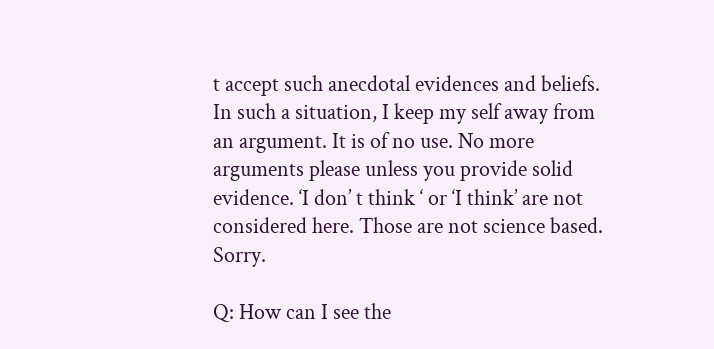t accept such anecdotal evidences and beliefs. In such a situation, I keep my self away from an argument. It is of no use. No more arguments please unless you provide solid evidence. ‘I don’ t think ‘ or ‘I think’ are not considered here. Those are not science based. Sorry.

Q: How can I see the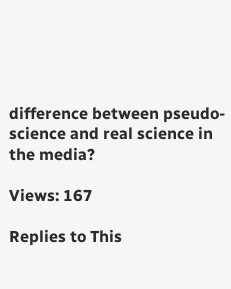difference between pseudo-science and real science in the media?

Views: 167

Replies to This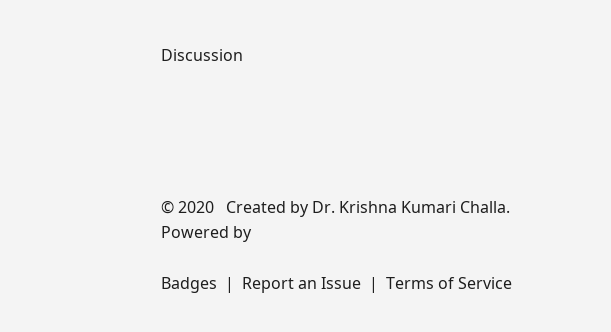Discussion





© 2020   Created by Dr. Krishna Kumari Challa.   Powered by

Badges  |  Report an Issue  |  Terms of Service